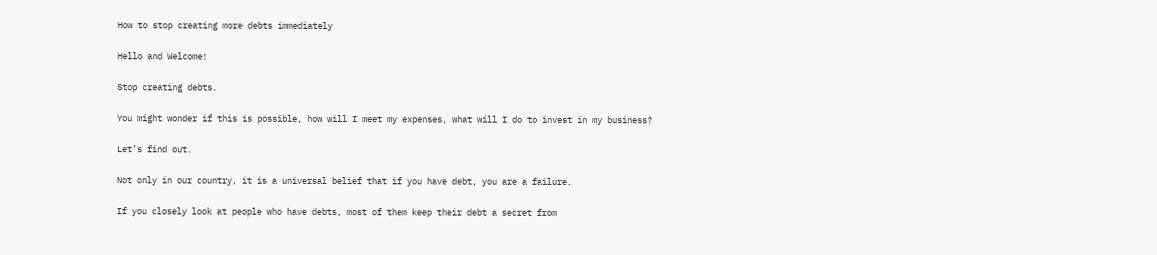How to stop creating more debts immediately

Hello and Welcome!

Stop creating debts.

You might wonder if this is possible, how will I meet my expenses, what will I do to invest in my business?

Let’s find out.

Not only in our country, it is a universal belief that if you have debt, you are a failure.

If you closely look at people who have debts, most of them keep their debt a secret from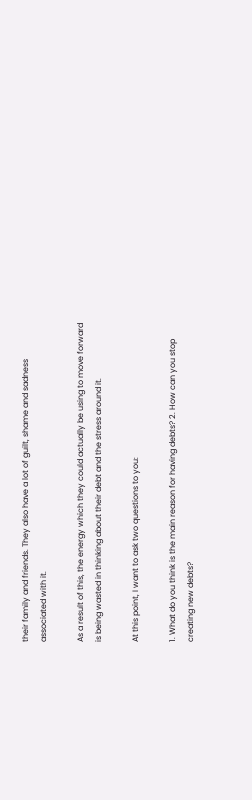their family and friends. They also have a lot of guilt, shame and sadness associated with it.

As a result of this, the energy which they could actually be using to move forward is being wasted in thinking about their debt and the stress around it.

At this point, I want to ask two questions to you:

1. What do you think is the main reason for having debts? 2. How can you stop creating new debts?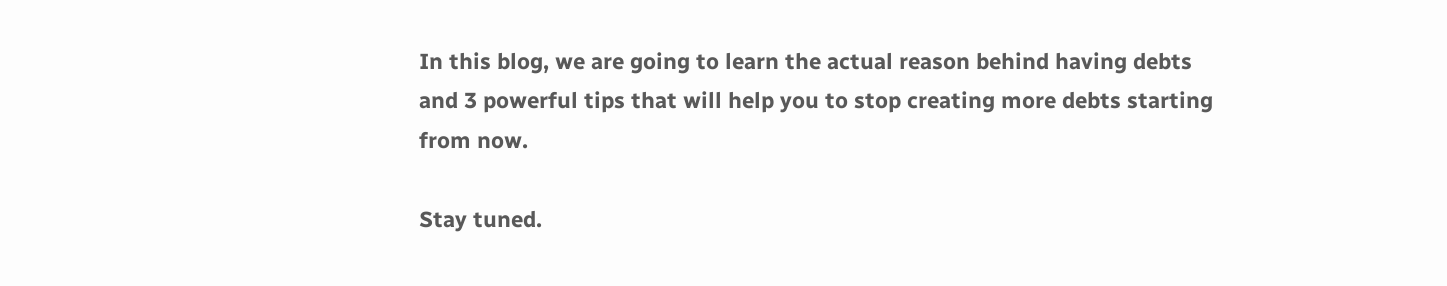In this blog, we are going to learn the actual reason behind having debts and 3 powerful tips that will help you to stop creating more debts starting from now.

Stay tuned.